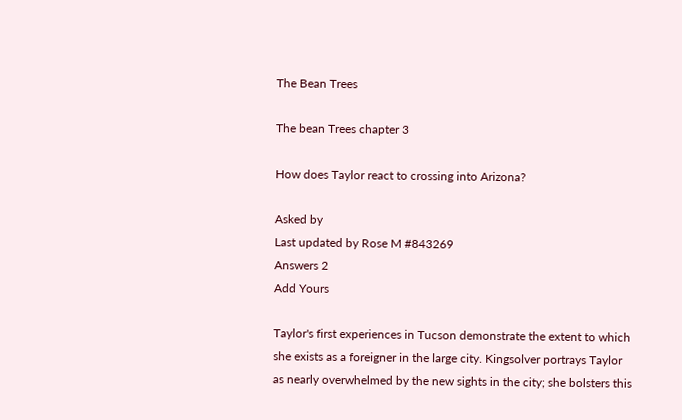The Bean Trees

The bean Trees chapter 3

How does Taylor react to crossing into Arizona?

Asked by
Last updated by Rose M #843269
Answers 2
Add Yours

Taylor's first experiences in Tucson demonstrate the extent to which she exists as a foreigner in the large city. Kingsolver portrays Taylor as nearly overwhelmed by the new sights in the city; she bolsters this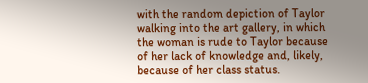with the random depiction of Taylor walking into the art gallery, in which the woman is rude to Taylor because of her lack of knowledge and, likely, because of her class status.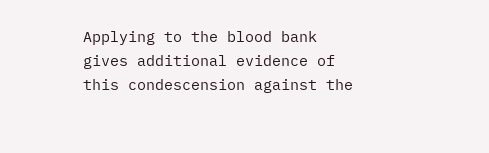Applying to the blood bank gives additional evidence of this condescension against the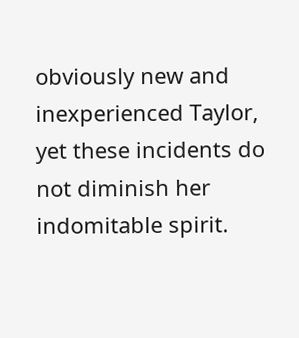obviously new and inexperienced Taylor, yet these incidents do not diminish her indomitable spirit.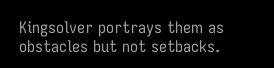Kingsolver portrays them as obstacles but not setbacks.